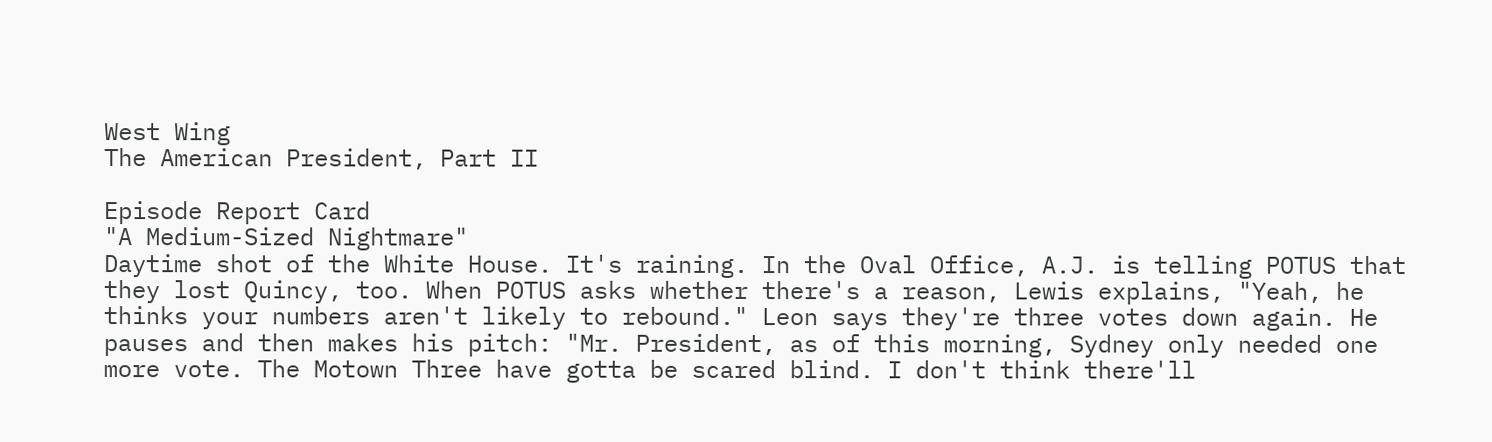West Wing
The American President, Part II

Episode Report Card
"A Medium-Sized Nightmare"
Daytime shot of the White House. It's raining. In the Oval Office, A.J. is telling POTUS that they lost Quincy, too. When POTUS asks whether there's a reason, Lewis explains, "Yeah, he thinks your numbers aren't likely to rebound." Leon says they're three votes down again. He pauses and then makes his pitch: "Mr. President, as of this morning, Sydney only needed one more vote. The Motown Three have gotta be scared blind. I don't think there'll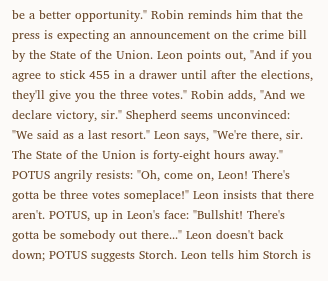be a better opportunity." Robin reminds him that the press is expecting an announcement on the crime bill by the State of the Union. Leon points out, "And if you agree to stick 455 in a drawer until after the elections, they'll give you the three votes." Robin adds, "And we declare victory, sir." Shepherd seems unconvinced: "We said as a last resort." Leon says, "We're there, sir. The State of the Union is forty-eight hours away." POTUS angrily resists: "Oh, come on, Leon! There's gotta be three votes someplace!" Leon insists that there aren't. POTUS, up in Leon's face: "Bullshit! There's gotta be somebody out there..." Leon doesn't back down; POTUS suggests Storch. Leon tells him Storch is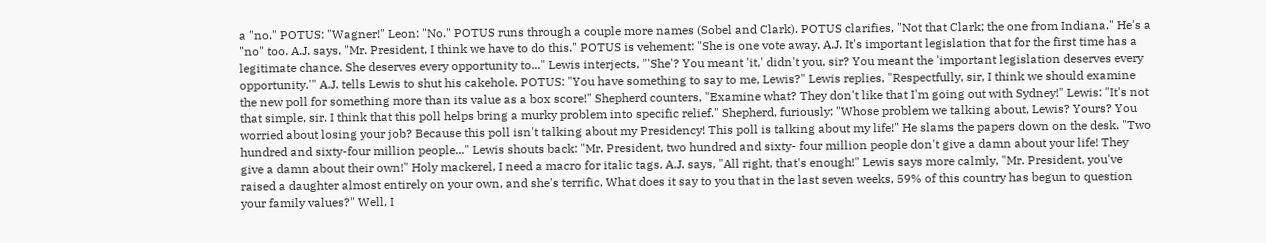a "no." POTUS: "Wagner!" Leon: "No." POTUS runs through a couple more names (Sobel and Clark). POTUS clarifies, "Not that Clark; the one from Indiana." He's a "no" too. A.J. says, "Mr. President, I think we have to do this." POTUS is vehement: "She is one vote away, A.J. It's important legislation that for the first time has a legitimate chance. She deserves every opportunity to..." Lewis interjects, "'She'? You meant 'it,' didn't you, sir? You meant the 'important legislation deserves every opportunity.'" A.J. tells Lewis to shut his cakehole. POTUS: "You have something to say to me, Lewis?" Lewis replies, "Respectfully, sir, I think we should examine the new poll for something more than its value as a box score!" Shepherd counters, "Examine what? They don't like that I'm going out with Sydney!" Lewis: "It's not that simple, sir. I think that this poll helps bring a murky problem into specific relief." Shepherd, furiously: "Whose problem we talking about, Lewis? Yours? You worried about losing your job? Because this poll isn't talking about my Presidency! This poll is talking about my life!" He slams the papers down on the desk. "Two hundred and sixty-four million people..." Lewis shouts back: "Mr. President, two hundred and sixty- four million people don't give a damn about your life! They give a damn about their own!" Holy mackerel, I need a macro for italic tags. A.J. says, "All right, that's enough!" Lewis says more calmly, "Mr. President, you've raised a daughter almost entirely on your own, and she's terrific. What does it say to you that in the last seven weeks, 59% of this country has begun to question your family values?" Well, I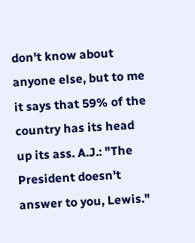don't know about anyone else, but to me it says that 59% of the country has its head up its ass. A.J.: "The President doesn't answer to you, Lewis."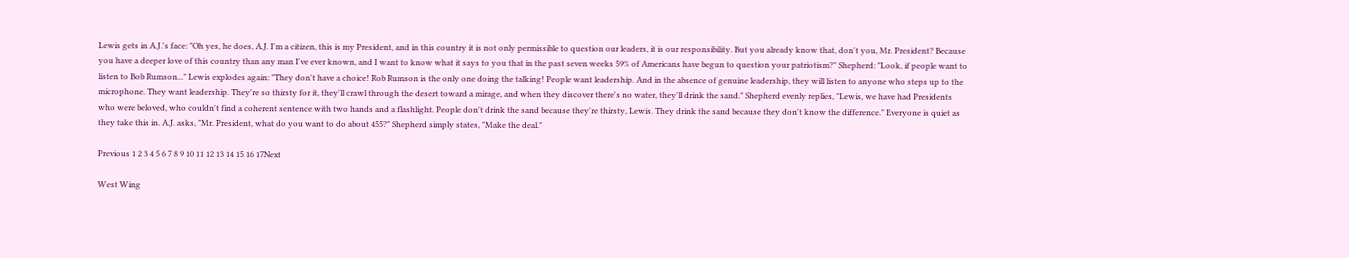Lewis gets in A.J.'s face: "Oh yes, he does, A.J. I'm a citizen, this is my President, and in this country it is not only permissible to question our leaders, it is our responsibility. But you already know that, don't you, Mr. President? Because you have a deeper love of this country than any man I've ever known, and I want to know what it says to you that in the past seven weeks 59% of Americans have begun to question your patriotism?" Shepherd: "Look, if people want to listen to Bob Rumson..." Lewis explodes again: "They don't have a choice! Rob Rumson is the only one doing the talking! People want leadership. And in the absence of genuine leadership, they will listen to anyone who steps up to the microphone. They want leadership. They're so thirsty for it, they'll crawl through the desert toward a mirage, and when they discover there's no water, they'll drink the sand." Shepherd evenly replies, "Lewis, we have had Presidents who were beloved, who couldn't find a coherent sentence with two hands and a flashlight. People don't drink the sand because they're thirsty, Lewis. They drink the sand because they don't know the difference." Everyone is quiet as they take this in. A.J. asks, "Mr. President, what do you want to do about 455?" Shepherd simply states, "Make the deal."

Previous 1 2 3 4 5 6 7 8 9 10 11 12 13 14 15 16 17Next

West Wing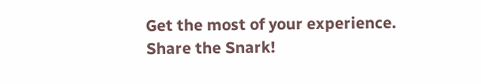Get the most of your experience.
Share the Snark!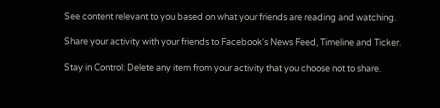See content relevant to you based on what your friends are reading and watching.

Share your activity with your friends to Facebook's News Feed, Timeline and Ticker.

Stay in Control: Delete any item from your activity that you choose not to share.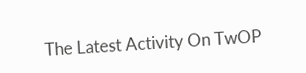The Latest Activity On TwOP